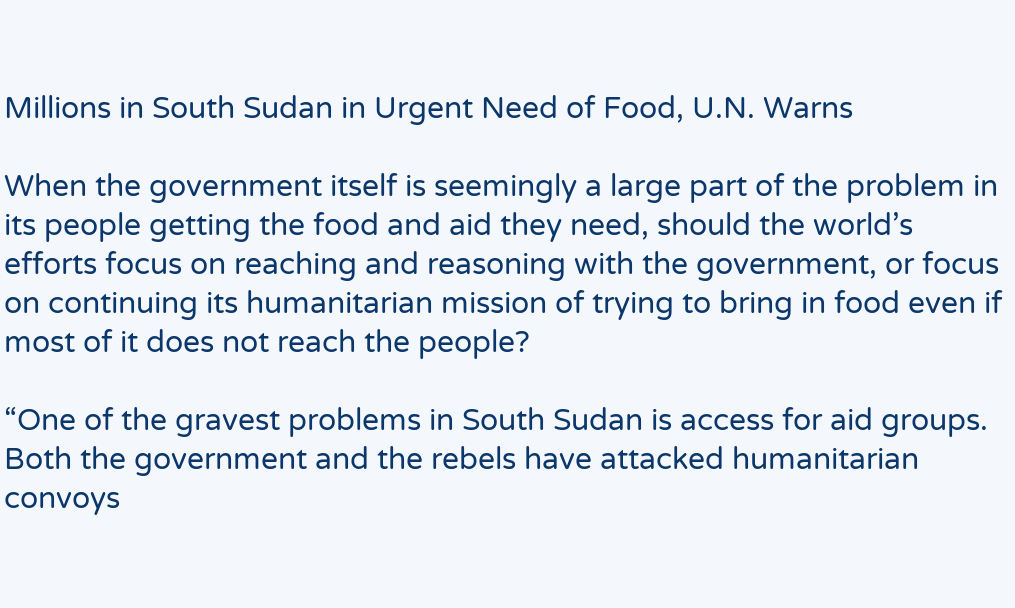Millions in South Sudan in Urgent Need of Food, U.N. Warns

When the government itself is seemingly a large part of the problem in its people getting the food and aid they need, should the world’s efforts focus on reaching and reasoning with the government, or focus on continuing its humanitarian mission of trying to bring in food even if most of it does not reach the people?

“One of the gravest problems in South Sudan is access for aid groups. Both the government and the rebels have attacked humanitarian convoys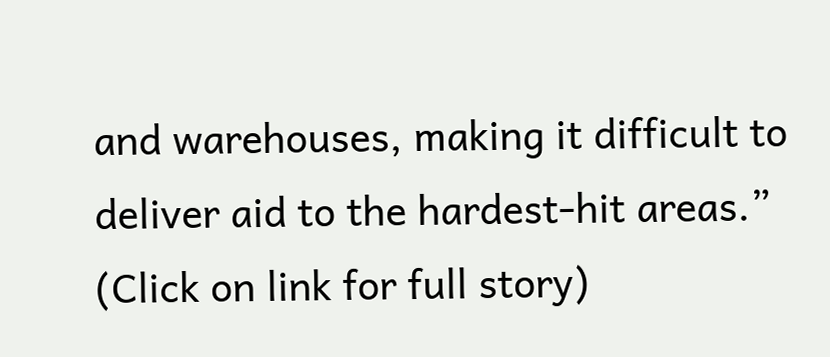and warehouses, making it difficult to deliver aid to the hardest-hit areas.” (Click on link for full story)